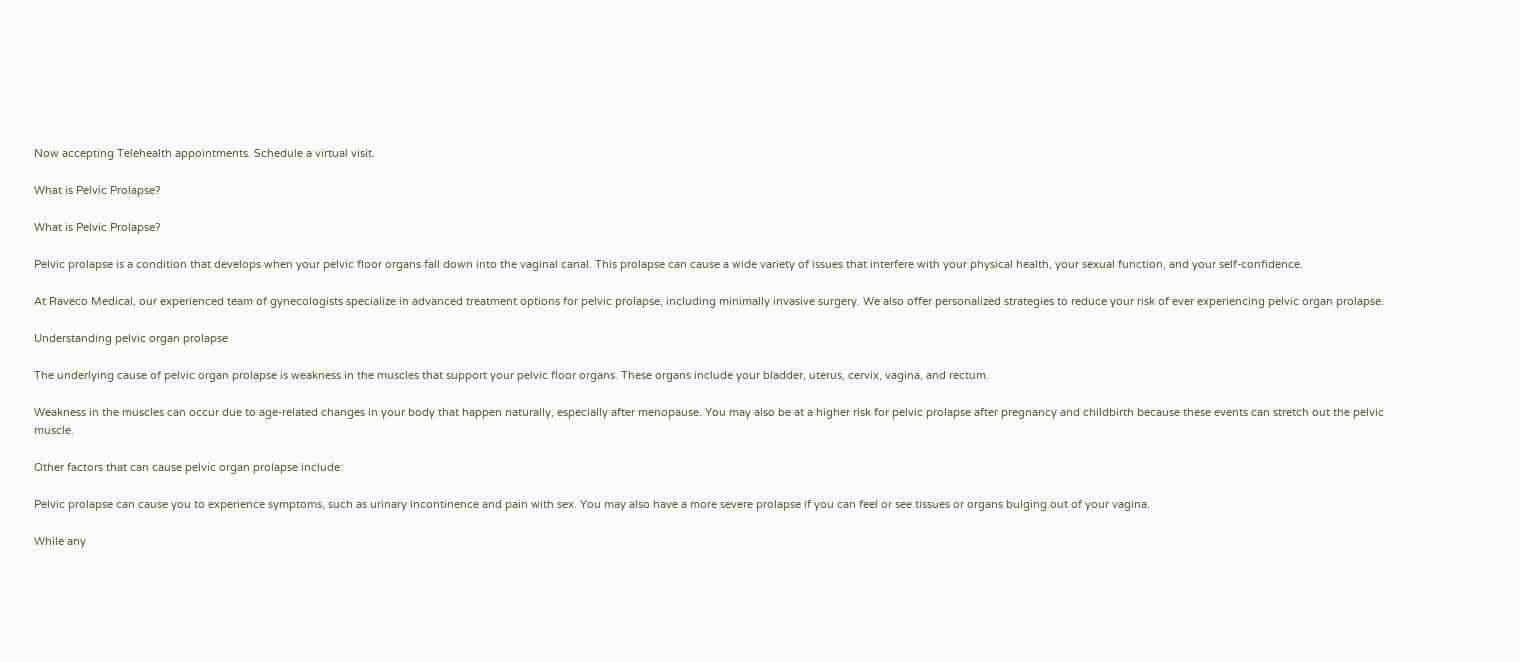Now accepting Telehealth appointments. Schedule a virtual visit.

What is Pelvic Prolapse?

What is Pelvic Prolapse?

Pelvic prolapse is a condition that develops when your pelvic floor organs fall down into the vaginal canal. This prolapse can cause a wide variety of issues that interfere with your physical health, your sexual function, and your self-confidence.

At Raveco Medical, our experienced team of gynecologists specialize in advanced treatment options for pelvic prolapse, including minimally invasive surgery. We also offer personalized strategies to reduce your risk of ever experiencing pelvic organ prolapse.

Understanding pelvic organ prolapse

The underlying cause of pelvic organ prolapse is weakness in the muscles that support your pelvic floor organs. These organs include your bladder, uterus, cervix, vagina, and rectum.

Weakness in the muscles can occur due to age-related changes in your body that happen naturally, especially after menopause. You may also be at a higher risk for pelvic prolapse after pregnancy and childbirth because these events can stretch out the pelvic muscle.

Other factors that can cause pelvic organ prolapse include:

Pelvic prolapse can cause you to experience symptoms, such as urinary incontinence and pain with sex. You may also have a more severe prolapse if you can feel or see tissues or organs bulging out of your vagina.

While any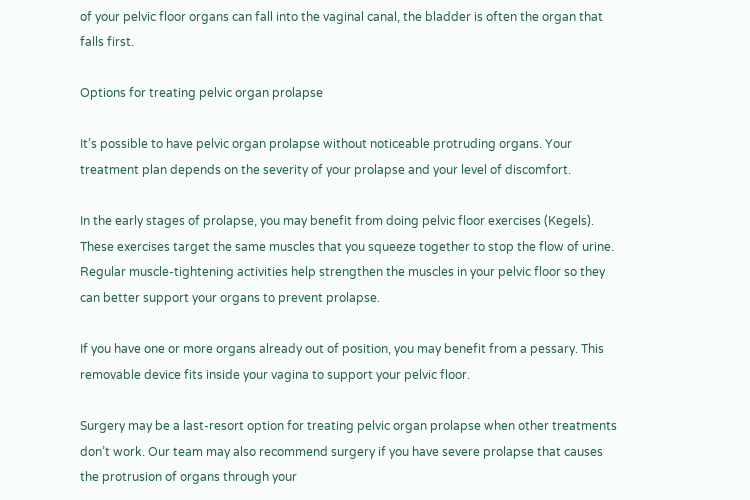of your pelvic floor organs can fall into the vaginal canal, the bladder is often the organ that falls first.

Options for treating pelvic organ prolapse

It’s possible to have pelvic organ prolapse without noticeable protruding organs. Your treatment plan depends on the severity of your prolapse and your level of discomfort.

In the early stages of prolapse, you may benefit from doing pelvic floor exercises (Kegels). These exercises target the same muscles that you squeeze together to stop the flow of urine. Regular muscle-tightening activities help strengthen the muscles in your pelvic floor so they can better support your organs to prevent prolapse.

If you have one or more organs already out of position, you may benefit from a pessary. This removable device fits inside your vagina to support your pelvic floor.

Surgery may be a last-resort option for treating pelvic organ prolapse when other treatments don’t work. Our team may also recommend surgery if you have severe prolapse that causes the protrusion of organs through your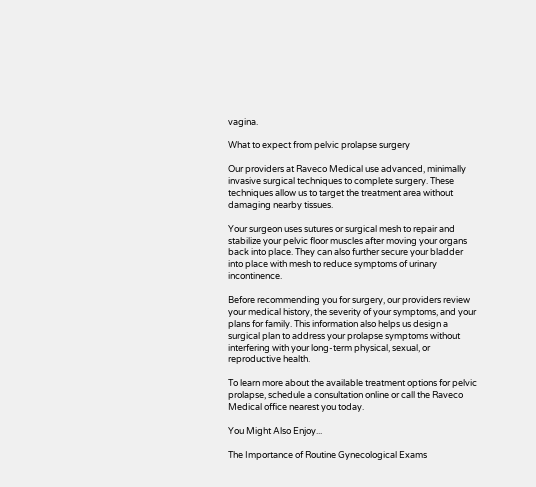vagina.

What to expect from pelvic prolapse surgery

Our providers at Raveco Medical use advanced, minimally invasive surgical techniques to complete surgery. These techniques allow us to target the treatment area without damaging nearby tissues.

Your surgeon uses sutures or surgical mesh to repair and stabilize your pelvic floor muscles after moving your organs back into place. They can also further secure your bladder into place with mesh to reduce symptoms of urinary incontinence.

Before recommending you for surgery, our providers review your medical history, the severity of your symptoms, and your plans for family. This information also helps us design a surgical plan to address your prolapse symptoms without interfering with your long-term physical, sexual, or reproductive health.

To learn more about the available treatment options for pelvic prolapse, schedule a consultation online or call the Raveco Medical office nearest you today.

You Might Also Enjoy...

The Importance of Routine Gynecological Exams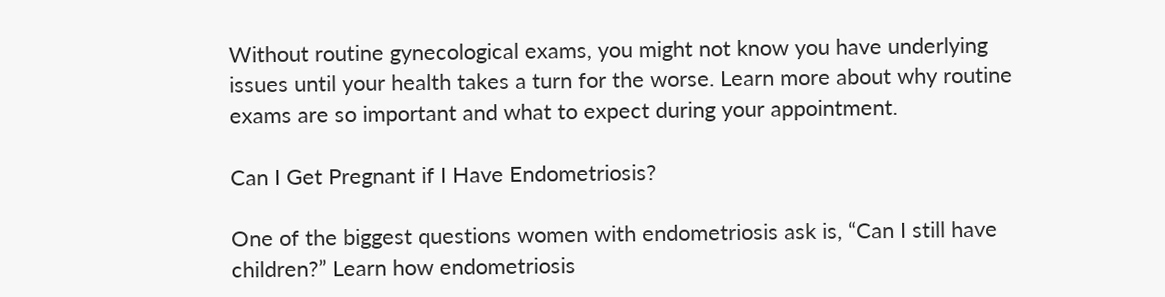Without routine gynecological exams, you might not know you have underlying issues until your health takes a turn for the worse. Learn more about why routine exams are so important and what to expect during your appointment.

Can I Get Pregnant if I Have Endometriosis?

One of the biggest questions women with endometriosis ask is, “Can I still have children?” Learn how endometriosis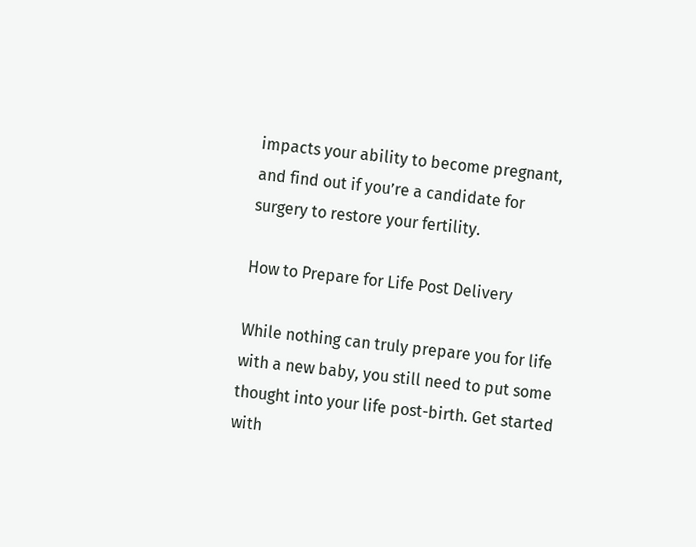impacts your ability to become pregnant, and find out if you’re a candidate for surgery to restore your fertility.

How to Prepare for Life Post Delivery

While nothing can truly prepare you for life with a new baby, you still need to put some thought into your life post-birth. Get started with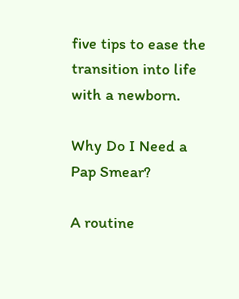five tips to ease the transition into life with a newborn.

Why Do I Need a Pap Smear?

A routine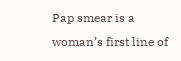Pap smear is a woman’s first line of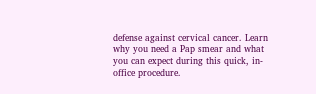defense against cervical cancer. Learn why you need a Pap smear and what you can expect during this quick, in-office procedure.